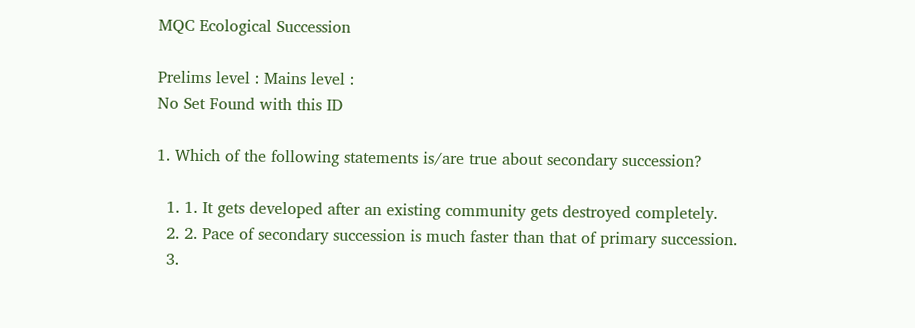MQC Ecological Succession

Prelims level : Mains level :
No Set Found with this ID

1. Which of the following statements is/are true about secondary succession?

  1. 1. It gets developed after an existing community gets destroyed completely.
  2. 2. Pace of secondary succession is much faster than that of primary succession.
  3.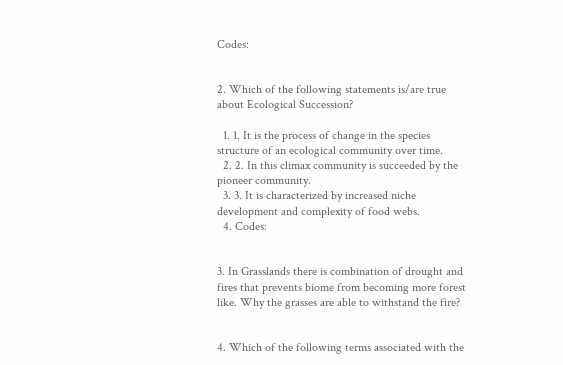Codes:


2. Which of the following statements is/are true about Ecological Succession?

  1. 1. It is the process of change in the species structure of an ecological community over time.
  2. 2. In this climax community is succeeded by the pioneer community.
  3. 3. It is characterized by increased niche development and complexity of food webs.
  4. Codes:


3. In Grasslands there is combination of drought and fires that prevents biome from becoming more forest like. Why the grasses are able to withstand the fire?


4. Which of the following terms associated with the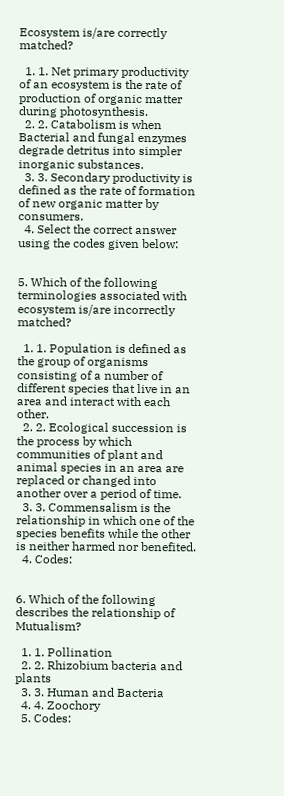Ecosystem is/are correctly matched?

  1. 1. Net primary productivity of an ecosystem is the rate of production of organic matter during photosynthesis.
  2. 2. Catabolism is when Bacterial and fungal enzymes degrade detritus into simpler inorganic substances.
  3. 3. Secondary productivity is defined as the rate of formation of new organic matter by consumers.
  4. Select the correct answer using the codes given below:


5. Which of the following terminologies associated with ecosystem is/are incorrectly matched?

  1. 1. Population is defined as the group of organisms consisting of a number of different species that live in an area and interact with each other.
  2. 2. Ecological succession is the process by which communities of plant and animal species in an area are replaced or changed into another over a period of time.
  3. 3. Commensalism is the relationship in which one of the species benefits while the other is neither harmed nor benefited.
  4. Codes:


6. Which of the following describes the relationship of Mutualism?

  1. 1. Pollination
  2. 2. Rhizobium bacteria and plants
  3. 3. Human and Bacteria
  4. 4. Zoochory
  5. Codes: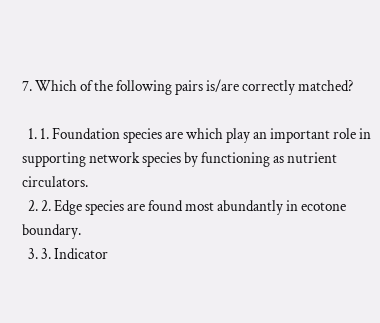7. Which of the following pairs is/are correctly matched?

  1. 1. Foundation species are which play an important role in supporting network species by functioning as nutrient circulators.
  2. 2. Edge species are found most abundantly in ecotone boundary.
  3. 3. Indicator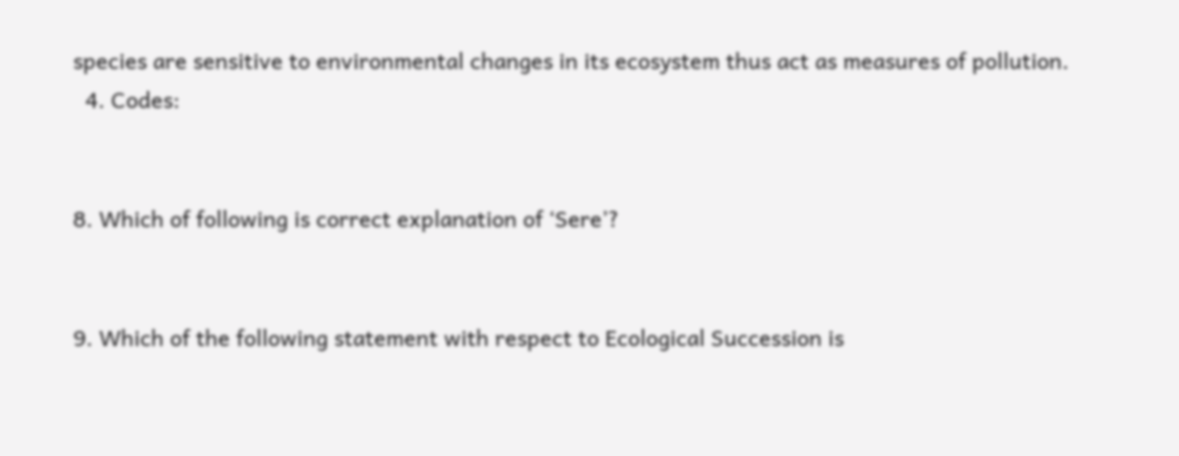species are sensitive to environmental changes in its ecosystem thus act as measures of pollution.
  4. Codes:


8. Which of following is correct explanation of ‘Sere’?


9. Which of the following statement with respect to Ecological Succession is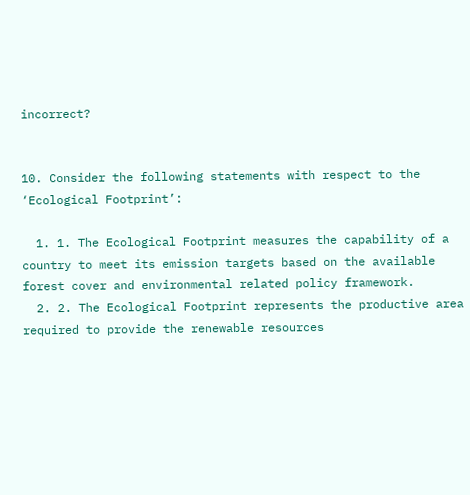incorrect?


10. Consider the following statements with respect to the ‘Ecological Footprint’:

  1. 1. The Ecological Footprint measures the capability of a country to meet its emission targets based on the available forest cover and environmental related policy framework.
  2. 2. The Ecological Footprint represents the productive area required to provide the renewable resources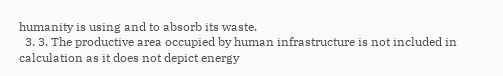humanity is using and to absorb its waste.
  3. 3. The productive area occupied by human infrastructure is not included in calculation as it does not depict energy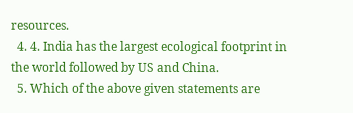resources.
  4. 4. India has the largest ecological footprint in the world followed by US and China.
  5. Which of the above given statements are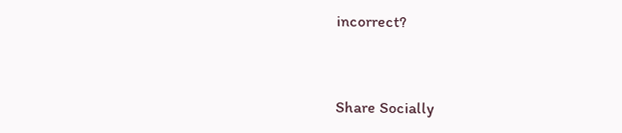incorrect?


Share Socially